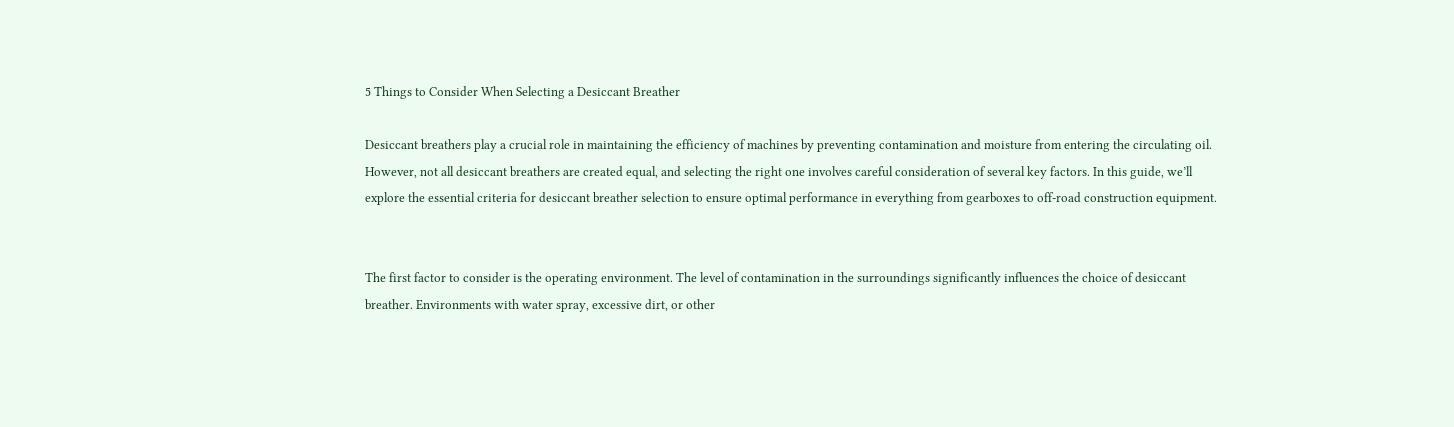5 Things to Consider When Selecting a Desiccant Breather

Desiccant breathers play a crucial role in maintaining the efficiency of machines by preventing contamination and moisture from entering the circulating oil. However, not all desiccant breathers are created equal, and selecting the right one involves careful consideration of several key factors. In this guide, we’ll explore the essential criteria for desiccant breather selection to ensure optimal performance in everything from gearboxes to off-road construction equipment.


The first factor to consider is the operating environment. The level of contamination in the surroundings significantly influences the choice of desiccant breather. Environments with water spray, excessive dirt, or other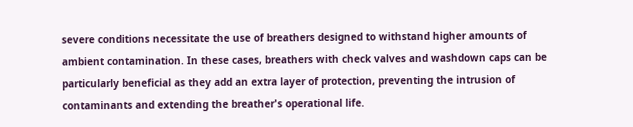severe conditions necessitate the use of breathers designed to withstand higher amounts of ambient contamination. In these cases, breathers with check valves and washdown caps can be particularly beneficial as they add an extra layer of protection, preventing the intrusion of contaminants and extending the breather's operational life.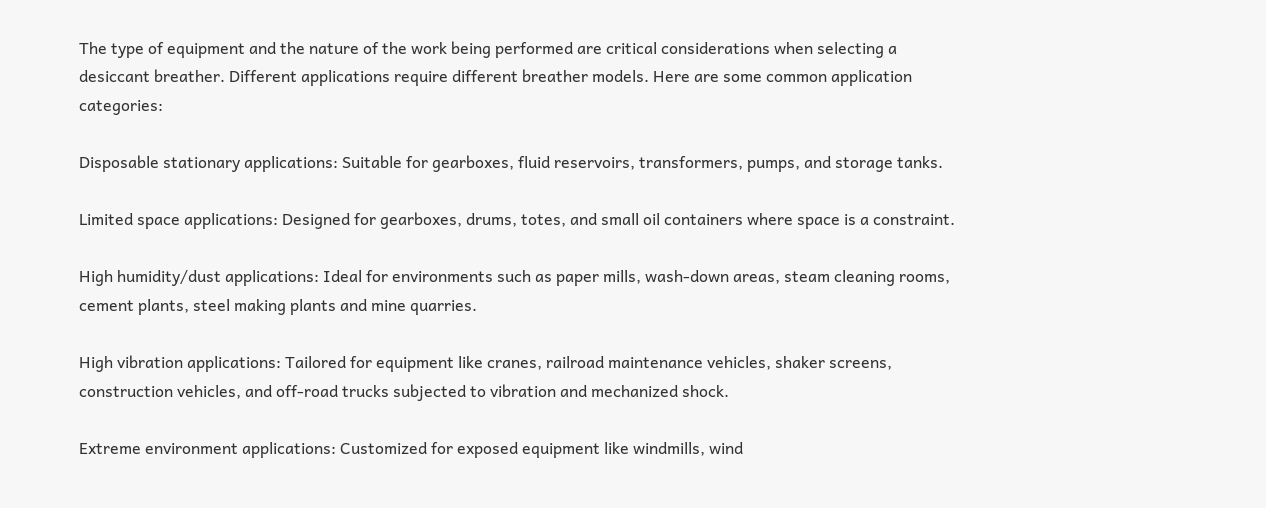The type of equipment and the nature of the work being performed are critical considerations when selecting a desiccant breather. Different applications require different breather models. Here are some common application categories:

Disposable stationary applications: Suitable for gearboxes, fluid reservoirs, transformers, pumps, and storage tanks.

Limited space applications: Designed for gearboxes, drums, totes, and small oil containers where space is a constraint.

High humidity/dust applications: Ideal for environments such as paper mills, wash-down areas, steam cleaning rooms, cement plants, steel making plants and mine quarries.

High vibration applications: Tailored for equipment like cranes, railroad maintenance vehicles, shaker screens, construction vehicles, and off-road trucks subjected to vibration and mechanized shock.

Extreme environment applications: Customized for exposed equipment like windmills, wind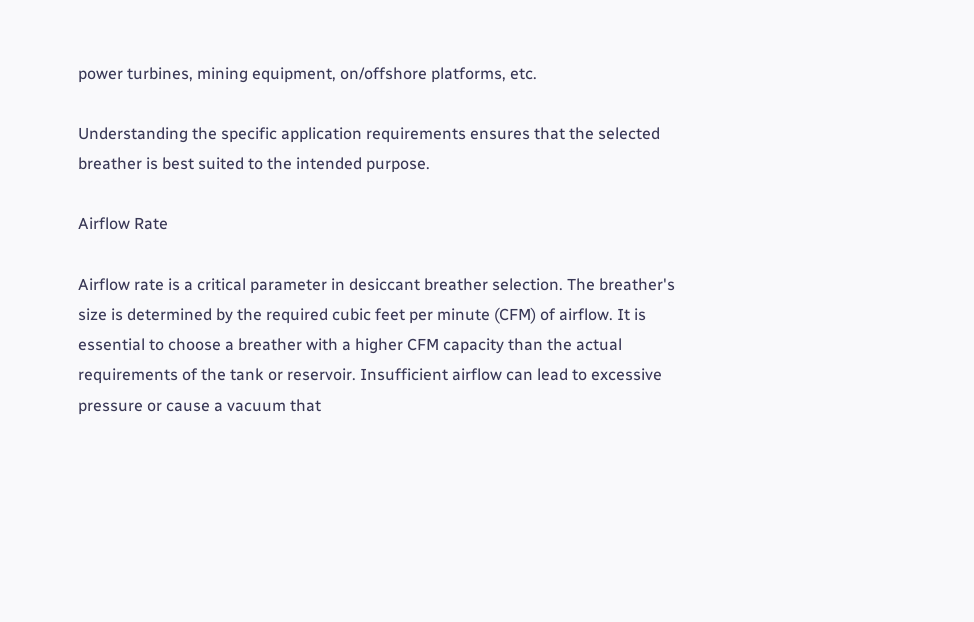power turbines, mining equipment, on/offshore platforms, etc.

Understanding the specific application requirements ensures that the selected breather is best suited to the intended purpose.

Airflow Rate

Airflow rate is a critical parameter in desiccant breather selection. The breather's size is determined by the required cubic feet per minute (CFM) of airflow. It is essential to choose a breather with a higher CFM capacity than the actual requirements of the tank or reservoir. Insufficient airflow can lead to excessive pressure or cause a vacuum that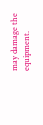may damage the equipment.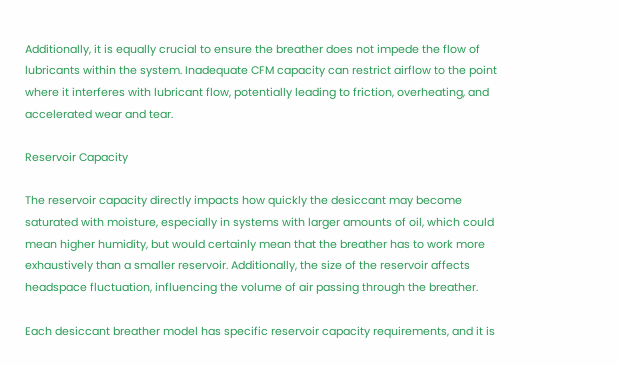Additionally, it is equally crucial to ensure the breather does not impede the flow of lubricants within the system. Inadequate CFM capacity can restrict airflow to the point where it interferes with lubricant flow, potentially leading to friction, overheating, and accelerated wear and tear.

Reservoir Capacity

The reservoir capacity directly impacts how quickly the desiccant may become saturated with moisture, especially in systems with larger amounts of oil, which could mean higher humidity, but would certainly mean that the breather has to work more exhaustively than a smaller reservoir. Additionally, the size of the reservoir affects headspace fluctuation, influencing the volume of air passing through the breather.

Each desiccant breather model has specific reservoir capacity requirements, and it is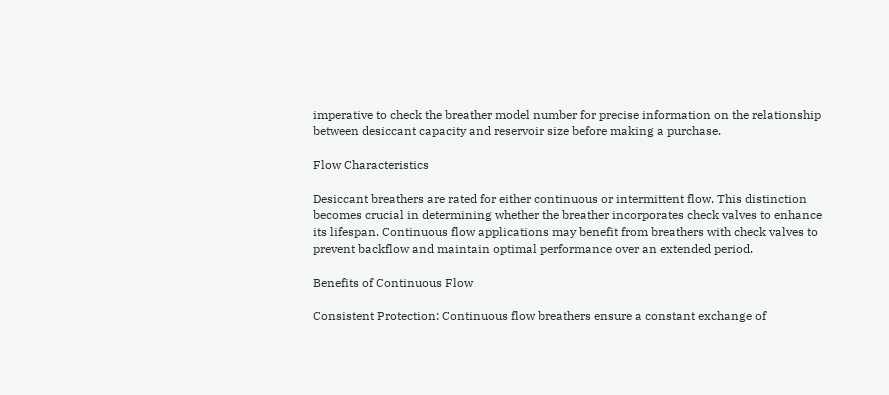imperative to check the breather model number for precise information on the relationship between desiccant capacity and reservoir size before making a purchase.

Flow Characteristics

Desiccant breathers are rated for either continuous or intermittent flow. This distinction becomes crucial in determining whether the breather incorporates check valves to enhance its lifespan. Continuous flow applications may benefit from breathers with check valves to prevent backflow and maintain optimal performance over an extended period.

Benefits of Continuous Flow

Consistent Protection: Continuous flow breathers ensure a constant exchange of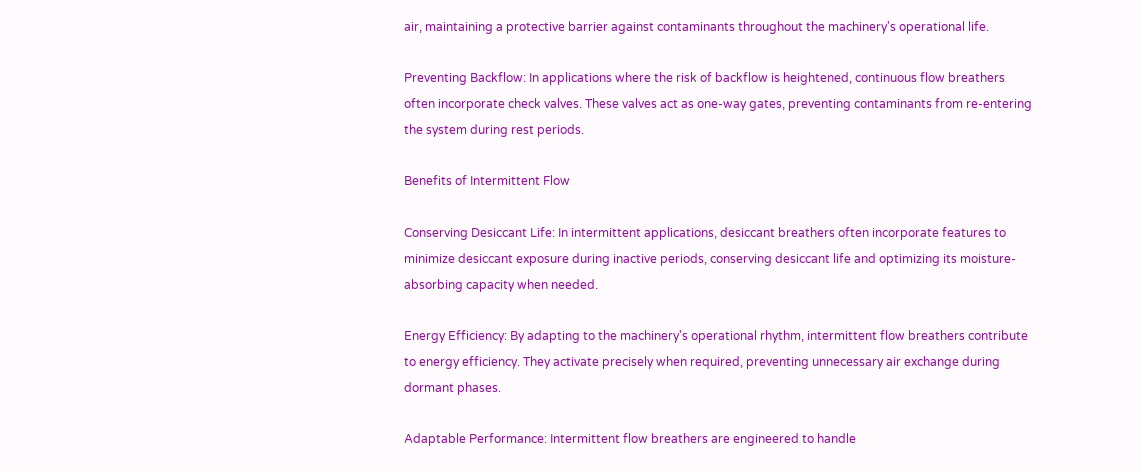air, maintaining a protective barrier against contaminants throughout the machinery's operational life.

Preventing Backflow: In applications where the risk of backflow is heightened, continuous flow breathers often incorporate check valves. These valves act as one-way gates, preventing contaminants from re-entering the system during rest periods.

Benefits of Intermittent Flow

Conserving Desiccant Life: In intermittent applications, desiccant breathers often incorporate features to minimize desiccant exposure during inactive periods, conserving desiccant life and optimizing its moisture-absorbing capacity when needed.

Energy Efficiency: By adapting to the machinery's operational rhythm, intermittent flow breathers contribute to energy efficiency. They activate precisely when required, preventing unnecessary air exchange during dormant phases.

Adaptable Performance: Intermittent flow breathers are engineered to handle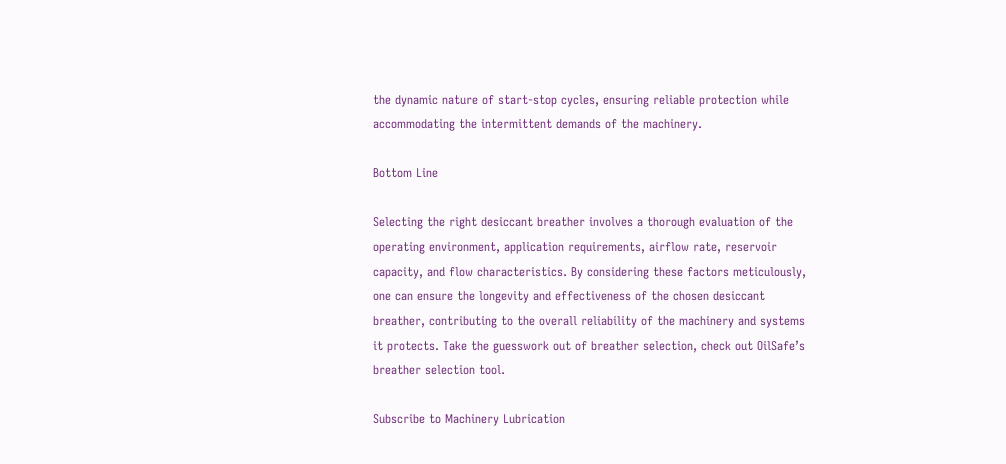the dynamic nature of start-stop cycles, ensuring reliable protection while accommodating the intermittent demands of the machinery.

Bottom Line

Selecting the right desiccant breather involves a thorough evaluation of the operating environment, application requirements, airflow rate, reservoir capacity, and flow characteristics. By considering these factors meticulously, one can ensure the longevity and effectiveness of the chosen desiccant breather, contributing to the overall reliability of the machinery and systems it protects. Take the guesswork out of breather selection, check out OilSafe’s breather selection tool.

Subscribe to Machinery Lubrication